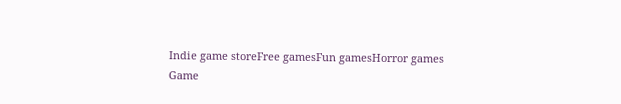Indie game storeFree gamesFun gamesHorror games
Game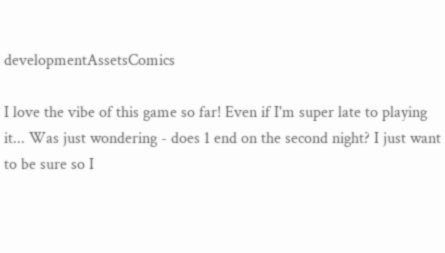developmentAssetsComics

I love the vibe of this game so far! Even if I'm super late to playing it... Was just wondering - does 1 end on the second night? I just want to be sure so I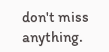don't miss anything.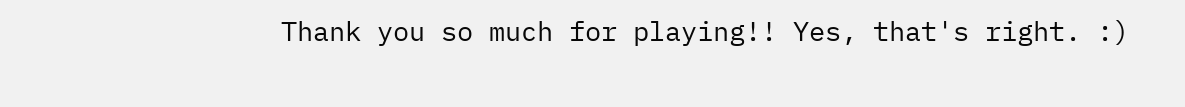Thank you so much for playing!! Yes, that's right. :)